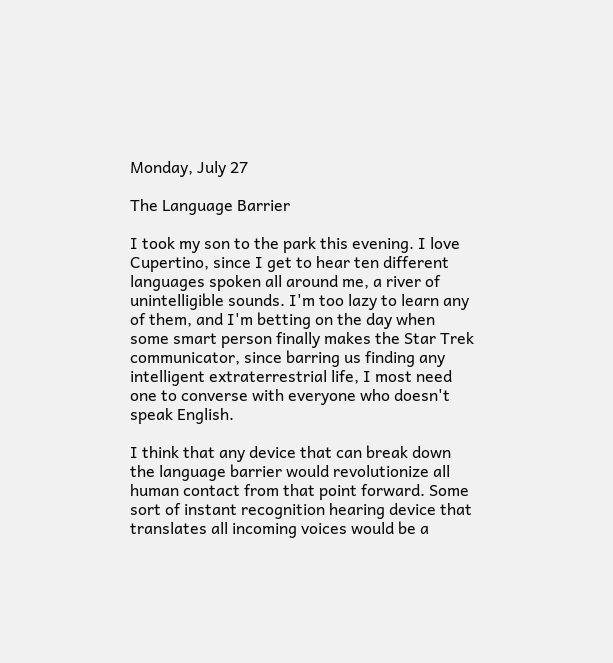Monday, July 27

The Language Barrier

I took my son to the park this evening. I love Cupertino, since I get to hear ten different languages spoken all around me, a river of unintelligible sounds. I'm too lazy to learn any of them, and I'm betting on the day when some smart person finally makes the Star Trek communicator, since barring us finding any intelligent extraterrestrial life, I most need one to converse with everyone who doesn't speak English.

I think that any device that can break down the language barrier would revolutionize all human contact from that point forward. Some sort of instant recognition hearing device that translates all incoming voices would be a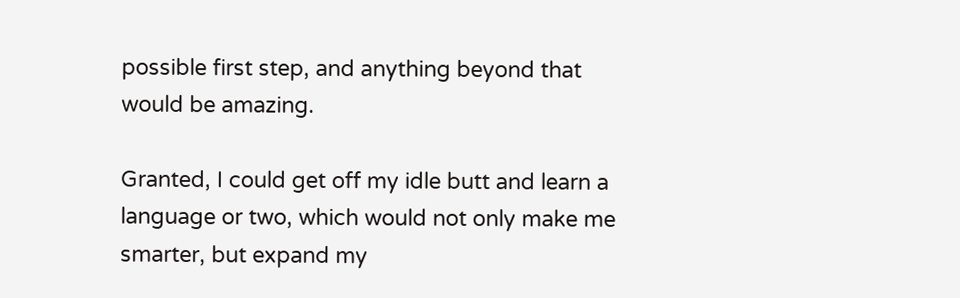possible first step, and anything beyond that would be amazing.

Granted, I could get off my idle butt and learn a language or two, which would not only make me smarter, but expand my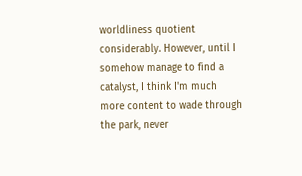worldliness quotient considerably. However, until I somehow manage to find a catalyst, I think I'm much more content to wade through the park, never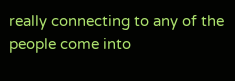really connecting to any of the people come into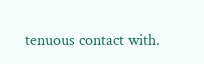tenuous contact with.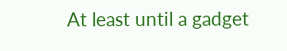At least until a gadget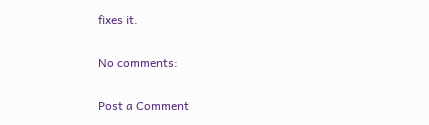fixes it.

No comments:

Post a Comment